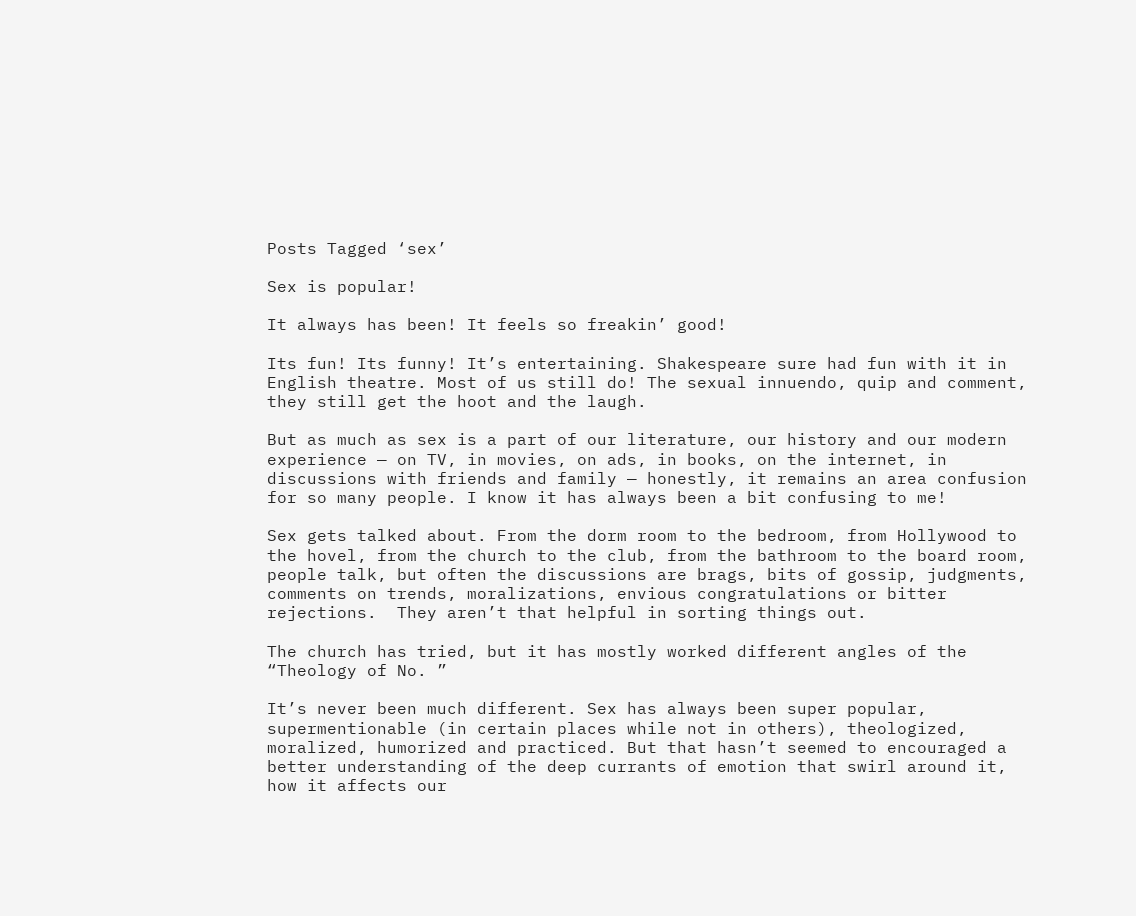Posts Tagged ‘sex’

Sex is popular!

It always has been! It feels so freakin’ good!

Its fun! Its funny! It’s entertaining. Shakespeare sure had fun with it in English theatre. Most of us still do! The sexual innuendo, quip and comment, they still get the hoot and the laugh.

But as much as sex is a part of our literature, our history and our modern experience — on TV, in movies, on ads, in books, on the internet, in discussions with friends and family — honestly, it remains an area confusion for so many people. I know it has always been a bit confusing to me!

Sex gets talked about. From the dorm room to the bedroom, from Hollywood to the hovel, from the church to the club, from the bathroom to the board room, people talk, but often the discussions are brags, bits of gossip, judgments, comments on trends, moralizations, envious congratulations or bitter rejections.  They aren’t that helpful in sorting things out.

The church has tried, but it has mostly worked different angles of the “Theology of No. ”

It’s never been much different. Sex has always been super popular, supermentionable (in certain places while not in others), theologized, moralized, humorized and practiced. But that hasn’t seemed to encouraged a better understanding of the deep currants of emotion that swirl around it, how it affects our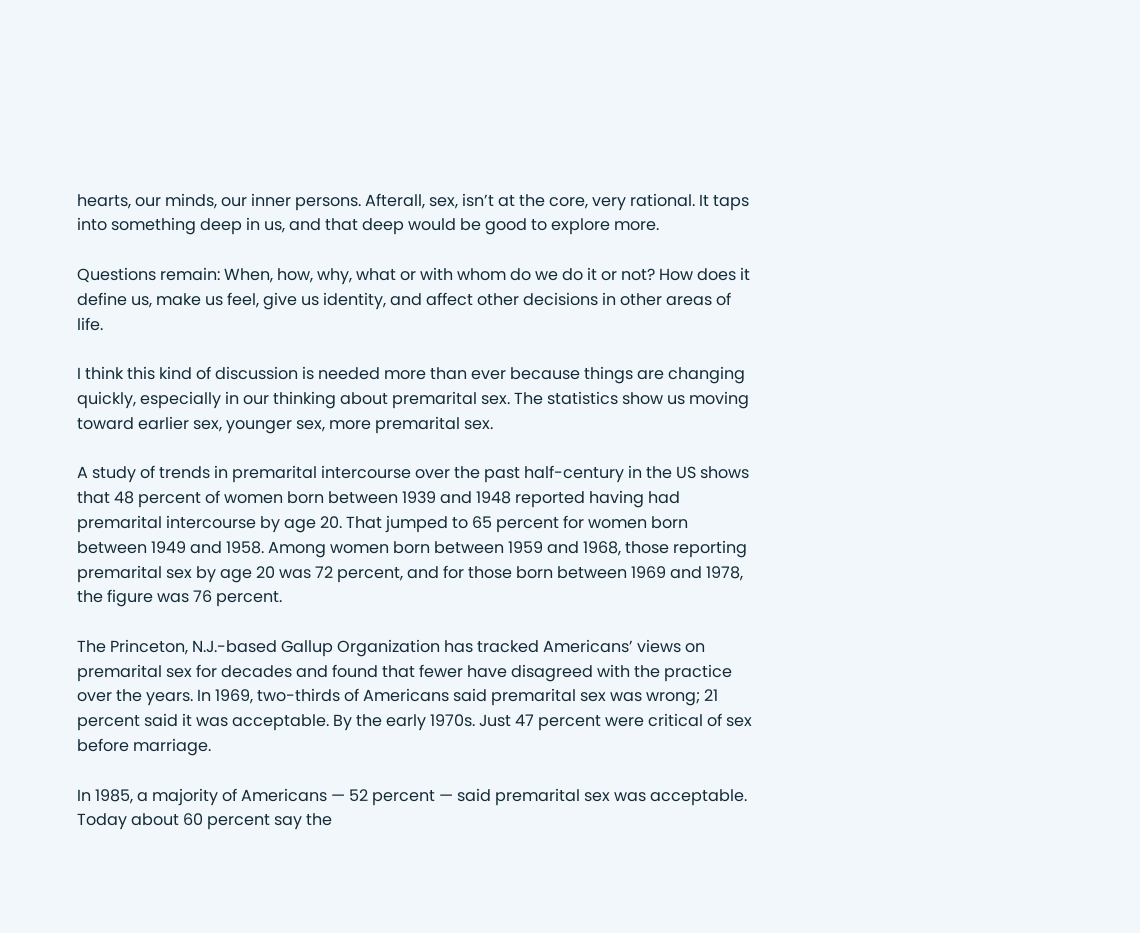hearts, our minds, our inner persons. Afterall, sex, isn’t at the core, very rational. It taps into something deep in us, and that deep would be good to explore more.

Questions remain: When, how, why, what or with whom do we do it or not? How does it define us, make us feel, give us identity, and affect other decisions in other areas of life.

I think this kind of discussion is needed more than ever because things are changing quickly, especially in our thinking about premarital sex. The statistics show us moving toward earlier sex, younger sex, more premarital sex.

A study of trends in premarital intercourse over the past half-century in the US shows that 48 percent of women born between 1939 and 1948 reported having had premarital intercourse by age 20. That jumped to 65 percent for women born between 1949 and 1958. Among women born between 1959 and 1968, those reporting premarital sex by age 20 was 72 percent, and for those born between 1969 and 1978, the figure was 76 percent.

The Princeton, N.J.-based Gallup Organization has tracked Americans’ views on premarital sex for decades and found that fewer have disagreed with the practice over the years. In 1969, two-thirds of Americans said premarital sex was wrong; 21 percent said it was acceptable. By the early 1970s. Just 47 percent were critical of sex before marriage.

In 1985, a majority of Americans — 52 percent — said premarital sex was acceptable. Today about 60 percent say the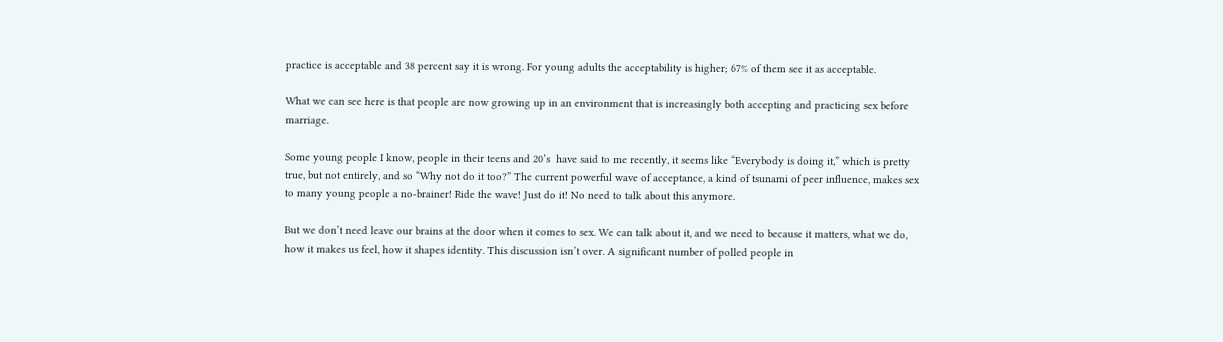practice is acceptable and 38 percent say it is wrong. For young adults the acceptability is higher; 67% of them see it as acceptable.

What we can see here is that people are now growing up in an environment that is increasingly both accepting and practicing sex before marriage.

Some young people I know, people in their teens and 20’s  have said to me recently, it seems like “Everybody is doing it,” which is pretty true, but not entirely, and so “Why not do it too?” The current powerful wave of acceptance, a kind of tsunami of peer influence, makes sex to many young people a no-brainer! Ride the wave! Just do it! No need to talk about this anymore.

But we don’t need leave our brains at the door when it comes to sex. We can talk about it, and we need to because it matters, what we do, how it makes us feel, how it shapes identity. This discussion isn’t over. A significant number of polled people in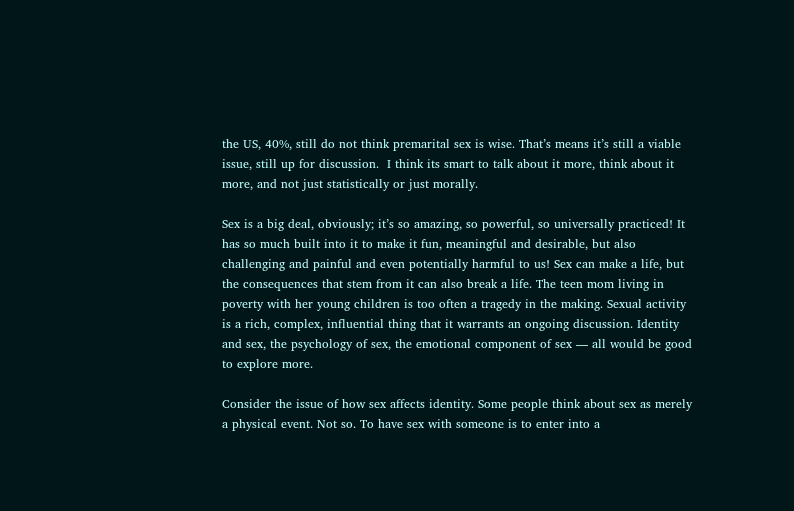the US, 40%, still do not think premarital sex is wise. That’s means it’s still a viable issue, still up for discussion.  I think its smart to talk about it more, think about it more, and not just statistically or just morally.

Sex is a big deal, obviously; it’s so amazing, so powerful, so universally practiced! It has so much built into it to make it fun, meaningful and desirable, but also challenging and painful and even potentially harmful to us! Sex can make a life, but the consequences that stem from it can also break a life. The teen mom living in poverty with her young children is too often a tragedy in the making. Sexual activity is a rich, complex, influential thing that it warrants an ongoing discussion. Identity and sex, the psychology of sex, the emotional component of sex — all would be good to explore more.

Consider the issue of how sex affects identity. Some people think about sex as merely a physical event. Not so. To have sex with someone is to enter into a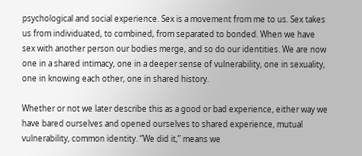psychological and social experience. Sex is a movement from me to us. Sex takes us from individuated, to combined, from separated to bonded. When we have sex with another person our bodies merge, and so do our identities. We are now one in a shared intimacy, one in a deeper sense of vulnerability, one in sexuality, one in knowing each other, one in shared history.

Whether or not we later describe this as a good or bad experience, either way we have bared ourselves and opened ourselves to shared experience, mutual vulnerability, common identity. “We did it,” means we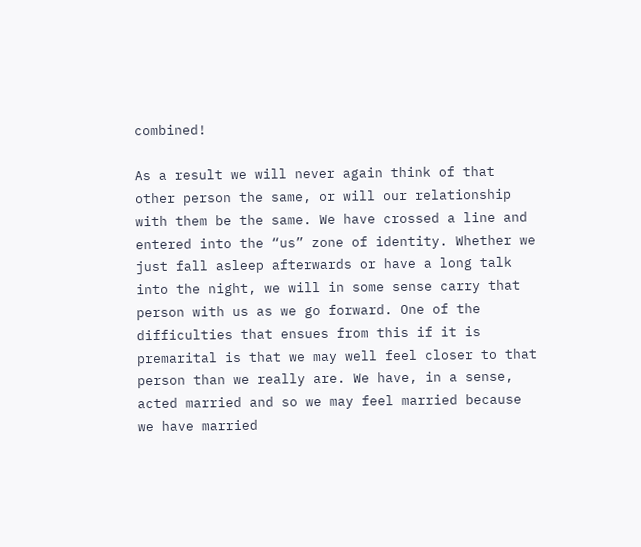combined!

As a result we will never again think of that other person the same, or will our relationship with them be the same. We have crossed a line and entered into the “us” zone of identity. Whether we just fall asleep afterwards or have a long talk into the night, we will in some sense carry that person with us as we go forward. One of the difficulties that ensues from this if it is premarital is that we may well feel closer to that person than we really are. We have, in a sense, acted married and so we may feel married because we have married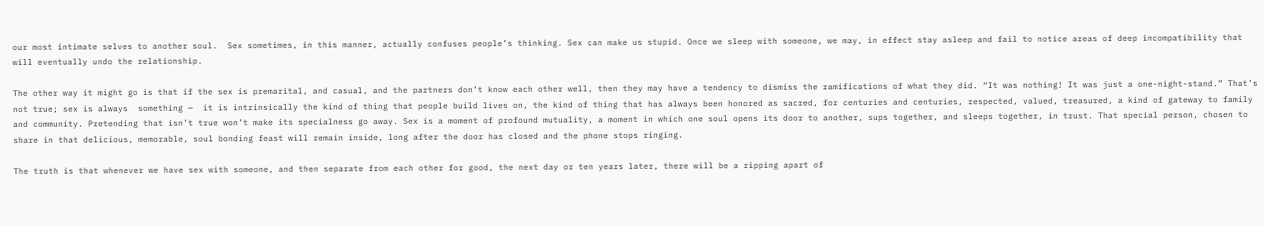our most intimate selves to another soul.  Sex sometimes, in this manner, actually confuses people’s thinking. Sex can make us stupid. Once we sleep with someone, we may, in effect stay asleep and fail to notice areas of deep incompatibility that will eventually undo the relationship.

The other way it might go is that if the sex is premarital, and casual, and the partners don’t know each other well, then they may have a tendency to dismiss the ramifications of what they did. “It was nothing! It was just a one-night-stand.” That’s not true; sex is always  something —  it is intrinsically the kind of thing that people build lives on, the kind of thing that has always been honored as sacred, for centuries and centuries, respected, valued, treasured, a kind of gateway to family and community. Pretending that isn’t true won’t make its specialness go away. Sex is a moment of profound mutuality, a moment in which one soul opens its door to another, sups together, and sleeps together, in trust. That special person, chosen to share in that delicious, memorable, soul bonding feast will remain inside, long after the door has closed and the phone stops ringing.

The truth is that whenever we have sex with someone, and then separate from each other for good, the next day or ten years later, there will be a ripping apart of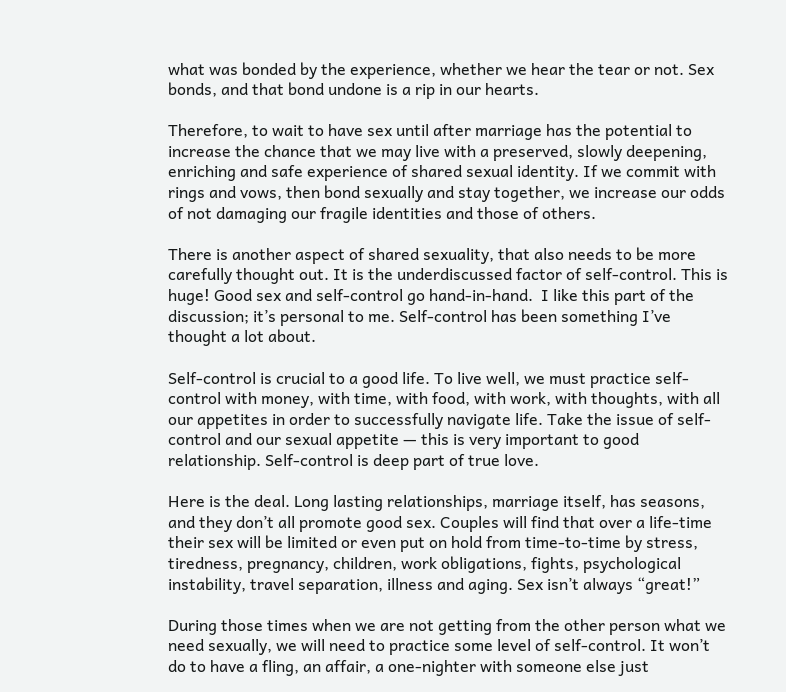what was bonded by the experience, whether we hear the tear or not. Sex bonds, and that bond undone is a rip in our hearts.

Therefore, to wait to have sex until after marriage has the potential to increase the chance that we may live with a preserved, slowly deepening, enriching and safe experience of shared sexual identity. If we commit with rings and vows, then bond sexually and stay together, we increase our odds of not damaging our fragile identities and those of others.

There is another aspect of shared sexuality, that also needs to be more carefully thought out. It is the underdiscussed factor of self-control. This is huge! Good sex and self-control go hand-in-hand.  I like this part of the discussion; it’s personal to me. Self-control has been something I’ve thought a lot about.

Self-control is crucial to a good life. To live well, we must practice self-control with money, with time, with food, with work, with thoughts, with all our appetites in order to successfully navigate life. Take the issue of self-control and our sexual appetite — this is very important to good relationship. Self-control is deep part of true love.

Here is the deal. Long lasting relationships, marriage itself, has seasons, and they don’t all promote good sex. Couples will find that over a life-time their sex will be limited or even put on hold from time-to-time by stress, tiredness, pregnancy, children, work obligations, fights, psychological instability, travel separation, illness and aging. Sex isn’t always “great!”

During those times when we are not getting from the other person what we need sexually, we will need to practice some level of self-control. It won’t do to have a fling, an affair, a one-nighter with someone else just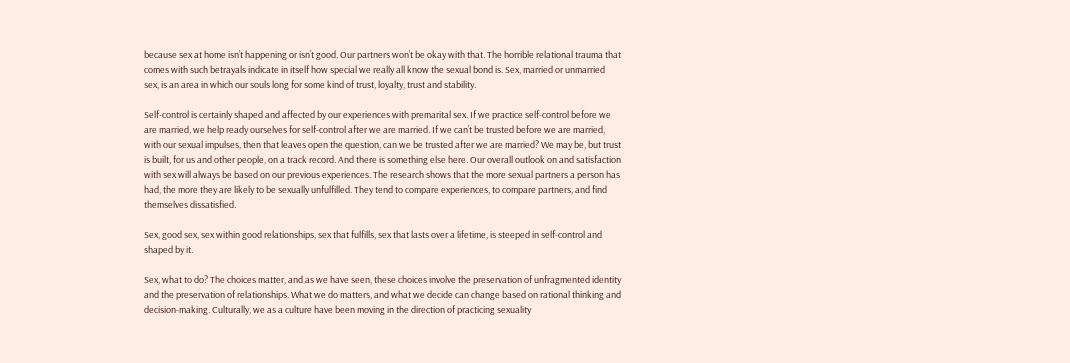because sex at home isn’t happening or isn’t good. Our partners won’t be okay with that. The horrible relational trauma that comes with such betrayals indicate in itself how special we really all know the sexual bond is. Sex, married or unmarried sex, is an area in which our souls long for some kind of trust, loyalty, trust and stability.

Self-control is certainly shaped and affected by our experiences with premarital sex. If we practice self-control before we are married, we help ready ourselves for self-control after we are married. If we can’t be trusted before we are married, with our sexual impulses, then that leaves open the question, can we be trusted after we are married? We may be, but trust is built, for us and other people, on a track record. And there is something else here. Our overall outlook on and satisfaction with sex will always be based on our previous experiences. The research shows that the more sexual partners a person has had, the more they are likely to be sexually unfulfilled. They tend to compare experiences, to compare partners, and find themselves dissatisfied.

Sex, good sex, sex within good relationships, sex that fulfills, sex that lasts over a lifetime, is steeped in self-control and shaped by it.

Sex, what to do? The choices matter, and as we have seen, these choices involve the preservation of unfragmented identity and the preservation of relationships. What we do matters, and what we decide can change based on rational thinking and decision-making. Culturally, we as a culture have been moving in the direction of practicing sexuality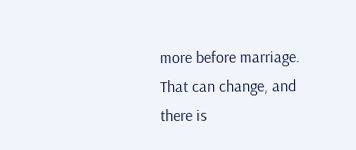more before marriage. That can change, and there is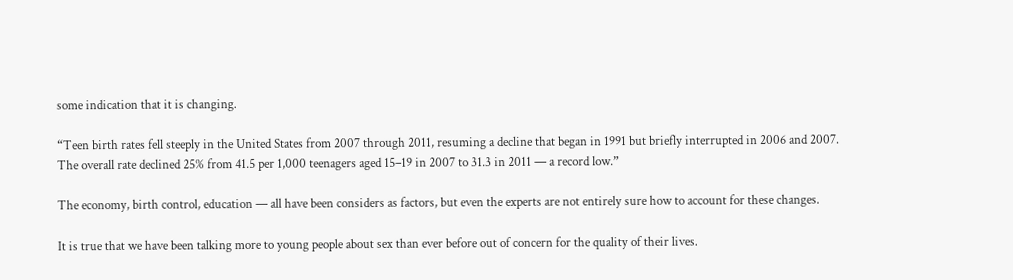some indication that it is changing.

“Teen birth rates fell steeply in the United States from 2007 through 2011, resuming a decline that began in 1991 but briefly interrupted in 2006 and 2007. The overall rate declined 25% from 41.5 per 1,000 teenagers aged 15–19 in 2007 to 31.3 in 2011 — a record low.”

The economy, birth control, education — all have been considers as factors, but even the experts are not entirely sure how to account for these changes.

It is true that we have been talking more to young people about sex than ever before out of concern for the quality of their lives.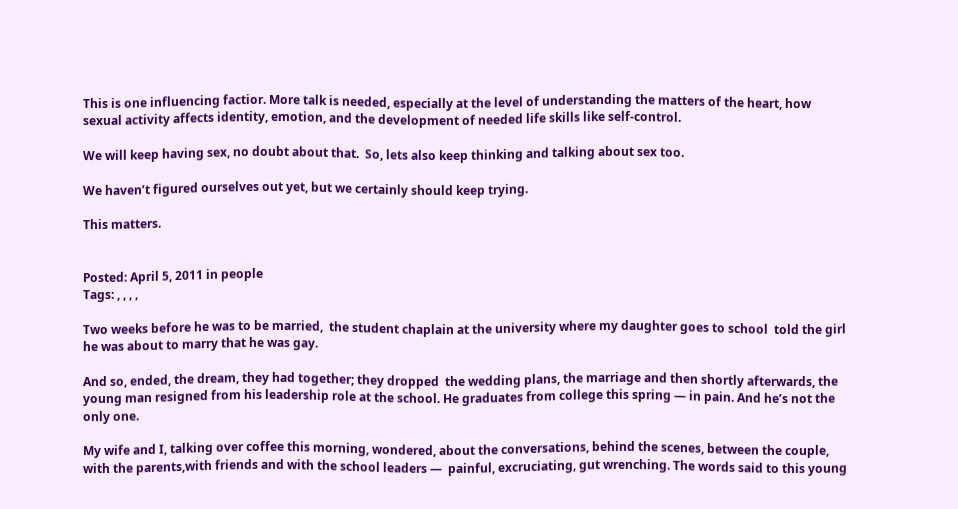This is one influencing factior. More talk is needed, especially at the level of understanding the matters of the heart, how sexual activity affects identity, emotion, and the development of needed life skills like self-control.

We will keep having sex, no doubt about that.  So, lets also keep thinking and talking about sex too.

We haven’t figured ourselves out yet, but we certainly should keep trying.

This matters.


Posted: April 5, 2011 in people
Tags: , , , ,

Two weeks before he was to be married,  the student chaplain at the university where my daughter goes to school  told the girl he was about to marry that he was gay.

And so, ended, the dream, they had together; they dropped  the wedding plans, the marriage and then shortly afterwards, the young man resigned from his leadership role at the school. He graduates from college this spring — in pain. And he’s not the only one.

My wife and I, talking over coffee this morning, wondered, about the conversations, behind the scenes, between the couple, with the parents,with friends and with the school leaders —  painful, excruciating, gut wrenching. The words said to this young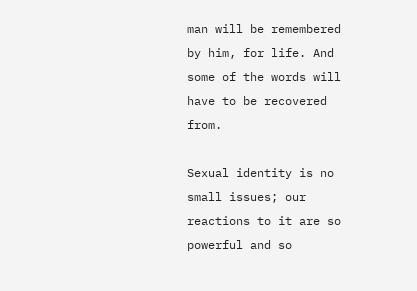man will be remembered by him, for life. And some of the words will have to be recovered from.

Sexual identity is no small issues; our reactions to it are so powerful and so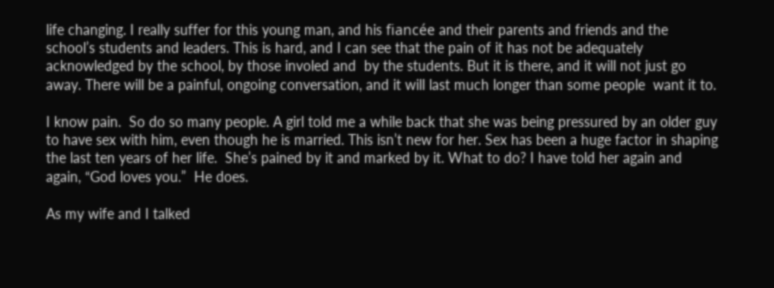life changing. I really suffer for this young man, and his fiancée and their parents and friends and the school’s students and leaders. This is hard, and I can see that the pain of it has not be adequately acknowledged by the school, by those involed and  by the students. But it is there, and it will not just go away. There will be a painful, ongoing conversation, and it will last much longer than some people  want it to.

I know pain.  So do so many people. A girl told me a while back that she was being pressured by an older guy to have sex with him, even though he is married. This isn’t new for her. Sex has been a huge factor in shaping the last ten years of her life.  She’s pained by it and marked by it. What to do? I have told her again and again, “God loves you.”  He does.

As my wife and I talked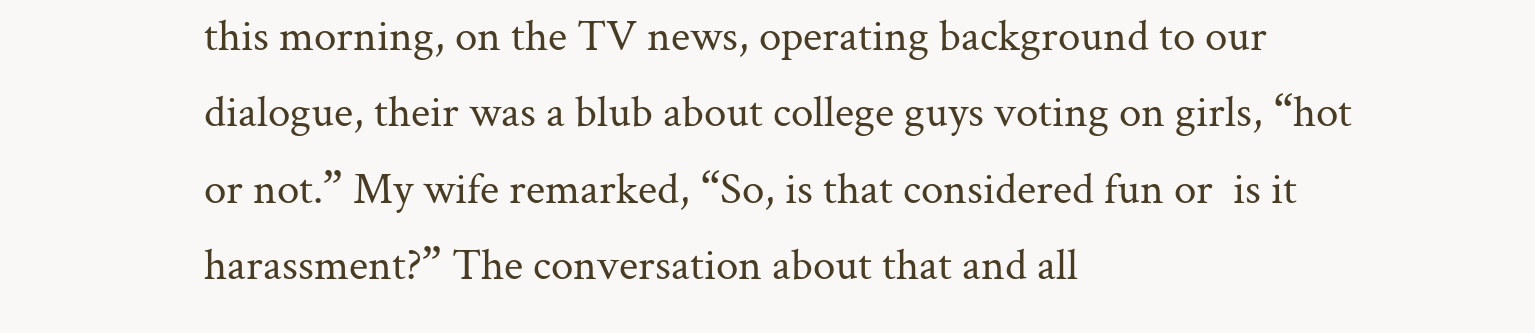this morning, on the TV news, operating background to our dialogue, their was a blub about college guys voting on girls, “hot or not.” My wife remarked, “So, is that considered fun or  is it harassment?” The conversation about that and all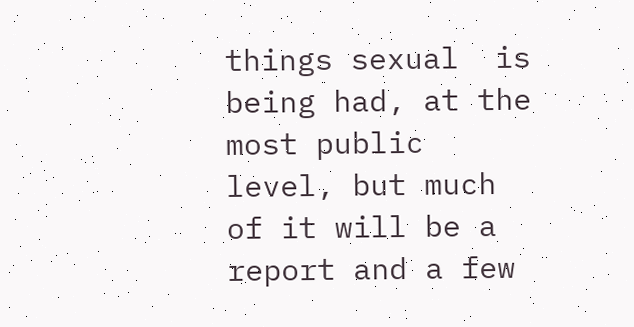things sexual  is being had, at the most public level, but much of it will be a report and a few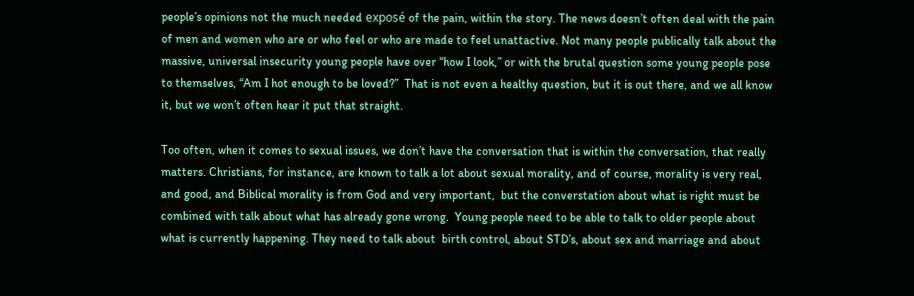people’s opinions not the much needed exposé of the pain, within the story. The news doesn’t often deal with the pain of men and women who are or who feel or who are made to feel unattactive. Not many people publically talk about the massive, universal insecurity young people have over “how I look,” or with the brutal question some young people pose to themselves, “Am I hot enough to be loved?”  That is not even a healthy question, but it is out there, and we all know it, but we won’t often hear it put that straight.

Too often, when it comes to sexual issues, we don’t have the conversation that is within the conversation, that really matters. Christians, for instance, are known to talk a lot about sexual morality, and of course, morality is very real, and good, and Biblical morality is from God and very important,  but the converstation about what is right must be combined with talk about what has already gone wrong.  Young people need to be able to talk to older people about what is currently happening. They need to talk about  birth control, about STD’s, about sex and marriage and about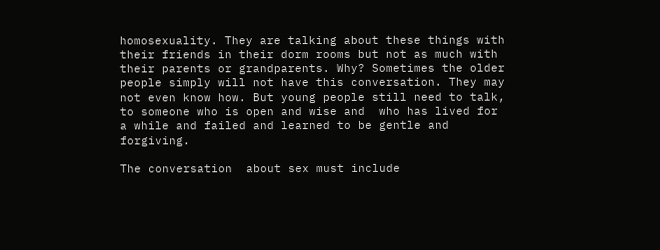homosexuality. They are talking about these things with their friends in their dorm rooms but not as much with their parents or grandparents. Why? Sometimes the older people simply will not have this conversation. They may not even know how. But young people still need to talk, to someone who is open and wise and  who has lived for a while and failed and learned to be gentle and forgiving.

The conversation  about sex must include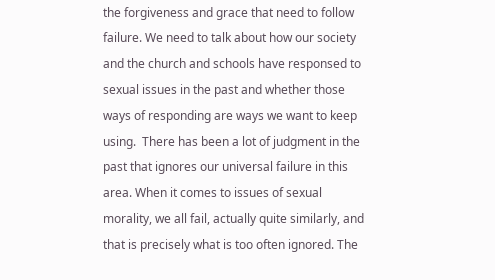the forgiveness and grace that need to follow failure. We need to talk about how our society and the church and schools have responsed to sexual issues in the past and whether those ways of responding are ways we want to keep using.  There has been a lot of judgment in the past that ignores our universal failure in this area. When it comes to issues of sexual morality, we all fail, actually quite similarly, and that is precisely what is too often ignored. The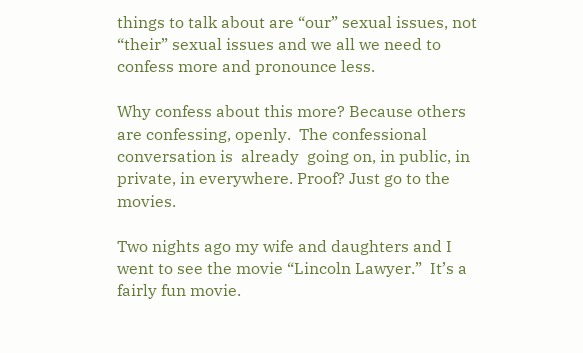things to talk about are “our” sexual issues, not “their” sexual issues and we all we need to confess more and pronounce less.

Why confess about this more? Because others  are confessing, openly.  The confessional conversation is  already  going on, in public, in private, in everywhere. Proof? Just go to the movies.

Two nights ago my wife and daughters and I went to see the movie “Lincoln Lawyer.”  It’s a fairly fun movie.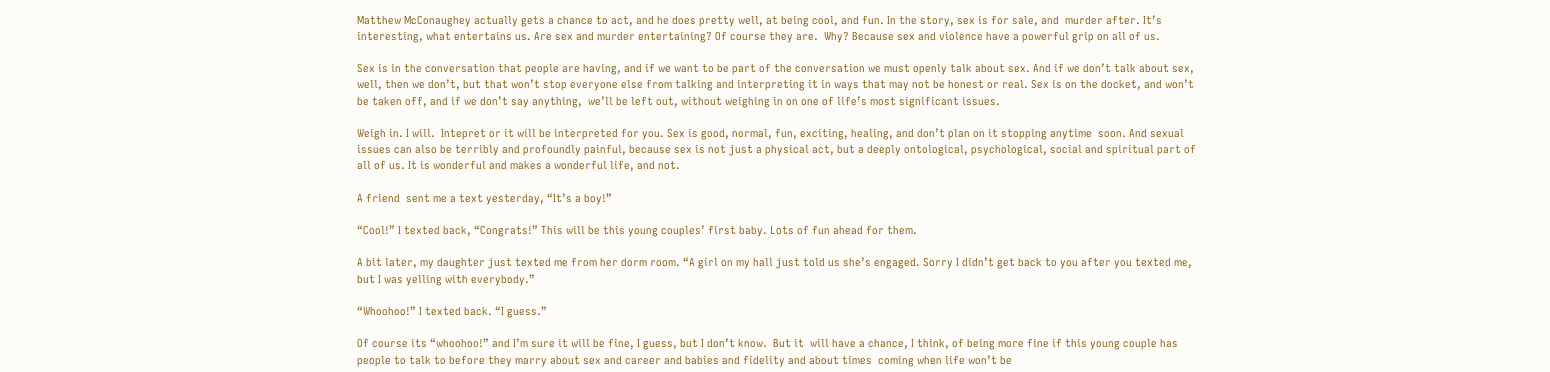Matthew McConaughey actually gets a chance to act, and he does pretty well, at being cool, and fun. In the story, sex is for sale, and  murder after. It’s interesting, what entertains us. Are sex and murder entertaining? Of course they are.  Why? Because sex and violence have a powerful grip on all of us.

Sex is in the conversation that people are having, and if we want to be part of the conversation we must openly talk about sex. And if we don’t talk about sex, well, then we don’t, but that won’t stop everyone else from talking and interpreting it in ways that may not be honest or real. Sex is on the docket, and won’t be taken off, and if we don’t say anything,  we’ll be left out, without weighing in on one of life’s most significant issues.

Weigh in. I will.  Intepret or it will be interpreted for you. Sex is good, normal, fun, exciting, healing, and don’t plan on it stopping anytime  soon. And sexual issues can also be terribly and profoundly painful, because sex is not just a physical act, but a deeply ontological, psychological, social and spiritual part of all of us. It is wonderful and makes a wonderful life, and not.

A friend  sent me a text yesterday, “It’s a boy!”

“Cool!” I texted back, “Congrats!” This will be this young couples’ first baby. Lots of fun ahead for them.

A bit later, my daughter just texted me from her dorm room. “A girl on my hall just told us she’s engaged. Sorry I didn’t get back to you after you texted me, but I was yelling with everybody.”

“Whoohoo!” I texted back. “I guess.”

Of course its “whoohoo!” and I’m sure it will be fine, I guess, but I don’t know.  But it  will have a chance, I think, of being more fine if this young couple has people to talk to before they marry about sex and career and babies and fidelity and about times  coming when life won’t be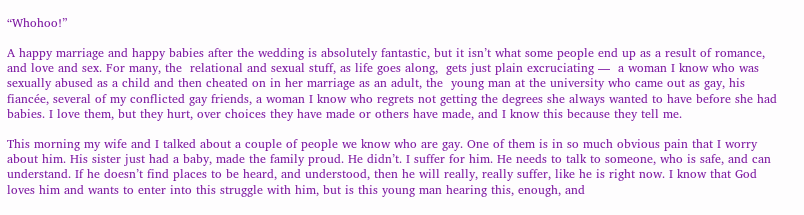“Whohoo!”

A happy marriage and happy babies after the wedding is absolutely fantastic, but it isn’t what some people end up as a result of romance, and love and sex. For many, the  relational and sexual stuff, as life goes along,  gets just plain excruciating —  a woman I know who was sexually abused as a child and then cheated on in her marriage as an adult, the  young man at the university who came out as gay, his fiancée, several of my conflicted gay friends, a woman I know who regrets not getting the degrees she always wanted to have before she had  babies. I love them, but they hurt, over choices they have made or others have made, and I know this because they tell me.

This morning my wife and I talked about a couple of people we know who are gay. One of them is in so much obvious pain that I worry about him. His sister just had a baby, made the family proud. He didn’t. I suffer for him. He needs to talk to someone, who is safe, and can understand. If he doesn’t find places to be heard, and understood, then he will really, really suffer, like he is right now. I know that God loves him and wants to enter into this struggle with him, but is this young man hearing this, enough, and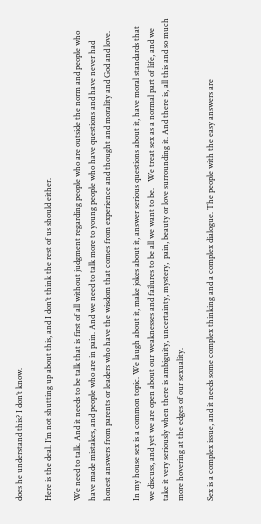does he understand this? I don’t know.

Here is the deal. I’m not shutting up about this, and I don’t think the rest of us should either.

We need to talk. And it needs to be talk that is first of all without judgment regarding people who are outside the norm and people who have made mistakes, and people who are in pain. And we need to talk more to young people who have questions and have never had honest answers from parents or leaders who have the wisdom that comes from experience and thought and morality and God and love.

In my house sex is a common topic. We laugh about it, make jokes about it, answer serious questions about it, have moral standards that we discuss, and yet we are open about our weaknesses and failures to be all we want to be.   We treat sex as a normal part of life, and we take it very seriously when there is ambiguity, uncertainty, mystery,  pain, beauty or love surrounding it. And there is, all this and so much more hovering at the edges of our sexuality.

Sex is a complex issue, and it needs some complex thinking and a complex dialogue. The people with the easy answers are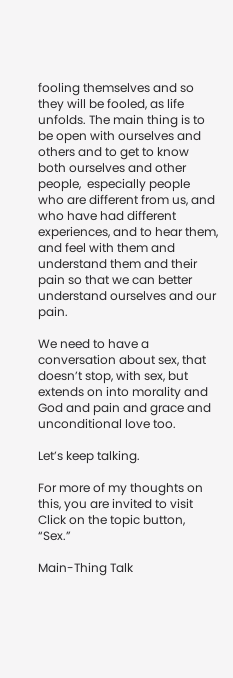fooling themselves and so they will be fooled, as life unfolds. The main thing is to  be open with ourselves and others and to get to know both ourselves and other people,  especially people who are different from us, and who have had different experiences, and to hear them, and feel with them and understand them and their pain so that we can better understand ourselves and our pain.

We need to have a conversation about sex, that doesn’t stop, with sex, but extends on into morality and God and pain and grace and unconditional love too.

Let’s keep talking.

For more of my thoughts on this, you are invited to visit  Click on the topic button, “Sex.”

Main-Thing Talk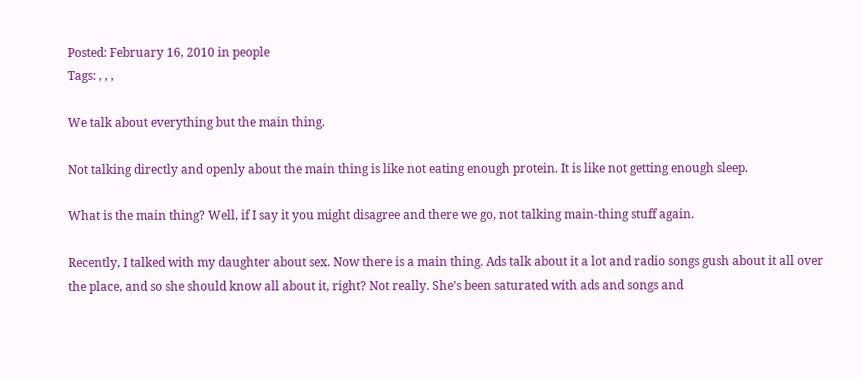Posted: February 16, 2010 in people
Tags: , , ,

We talk about everything but the main thing.

Not talking directly and openly about the main thing is like not eating enough protein. It is like not getting enough sleep.

What is the main thing? Well, if I say it you might disagree and there we go, not talking main-thing stuff again.

Recently, I talked with my daughter about sex. Now there is a main thing. Ads talk about it a lot and radio songs gush about it all over the place, and so she should know all about it, right? Not really. She’s been saturated with ads and songs and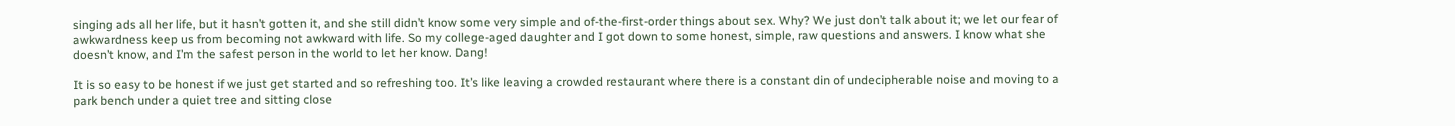singing ads all her life, but it hasn’t gotten it, and she still didn’t know some very simple and of-the-first-order things about sex. Why? We just don’t talk about it; we let our fear of awkwardness keep us from becoming not awkward with life. So my college-aged daughter and I got down to some honest, simple, raw questions and answers. I know what she doesn’t know, and I’m the safest person in the world to let her know. Dang!

It is so easy to be honest if we just get started and so refreshing too. It’s like leaving a crowded restaurant where there is a constant din of undecipherable noise and moving to a park bench under a quiet tree and sitting close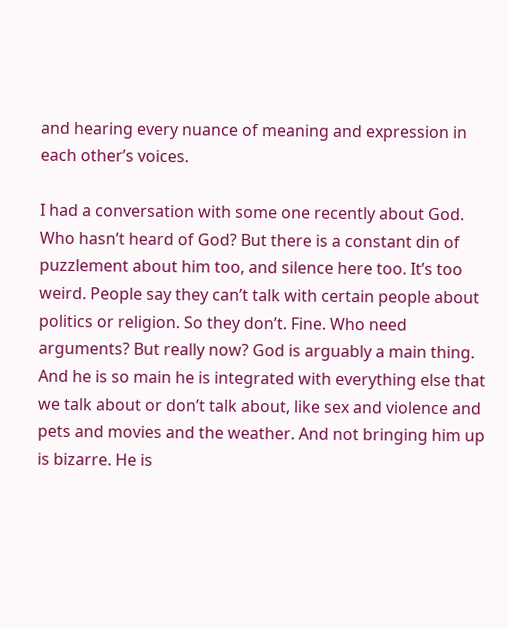and hearing every nuance of meaning and expression in each other’s voices.

I had a conversation with some one recently about God. Who hasn’t heard of God? But there is a constant din of puzzlement about him too, and silence here too. It’s too weird. People say they can’t talk with certain people about politics or religion. So they don’t. Fine. Who need arguments? But really now? God is arguably a main thing. And he is so main he is integrated with everything else that we talk about or don’t talk about, like sex and violence and pets and movies and the weather. And not bringing him up is bizarre. He is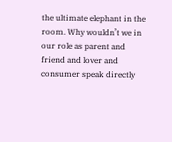the ultimate elephant in the room. Why wouldn’t we in our role as parent and friend and lover and consumer speak directly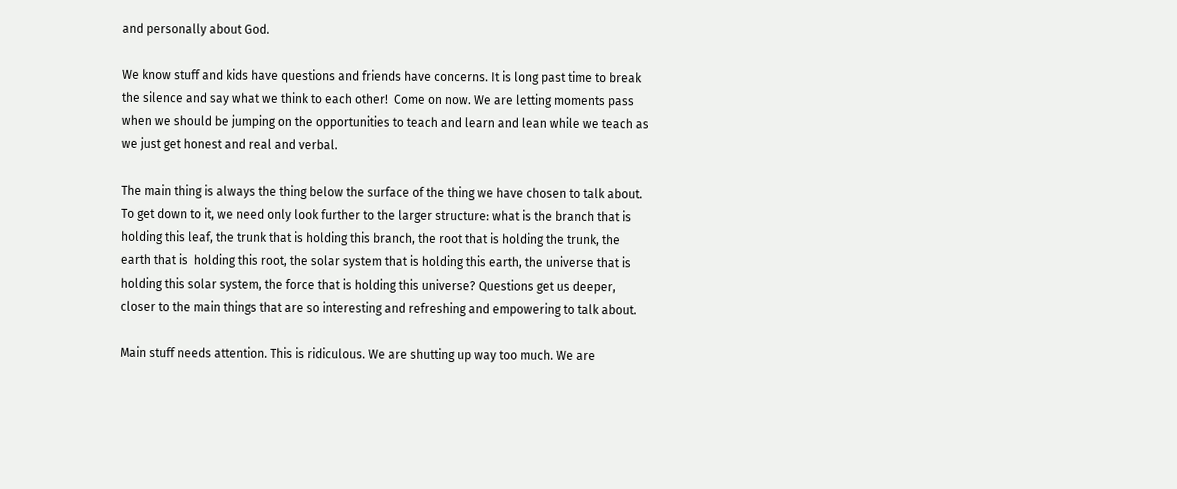and personally about God.

We know stuff and kids have questions and friends have concerns. It is long past time to break the silence and say what we think to each other!  Come on now. We are letting moments pass when we should be jumping on the opportunities to teach and learn and lean while we teach as we just get honest and real and verbal.

The main thing is always the thing below the surface of the thing we have chosen to talk about. To get down to it, we need only look further to the larger structure: what is the branch that is holding this leaf, the trunk that is holding this branch, the root that is holding the trunk, the earth that is  holding this root, the solar system that is holding this earth, the universe that is holding this solar system, the force that is holding this universe? Questions get us deeper, closer to the main things that are so interesting and refreshing and empowering to talk about.

Main stuff needs attention. This is ridiculous. We are shutting up way too much. We are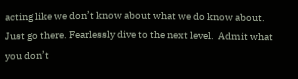acting like we don’t know about what we do know about. Just go there. Fearlessly dive to the next level.  Admit what you don’t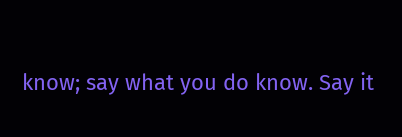know; say what you do know. Say it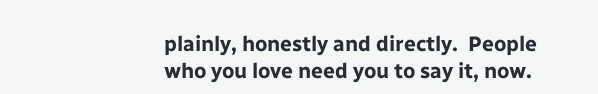plainly, honestly and directly.  People who you love need you to say it, now.